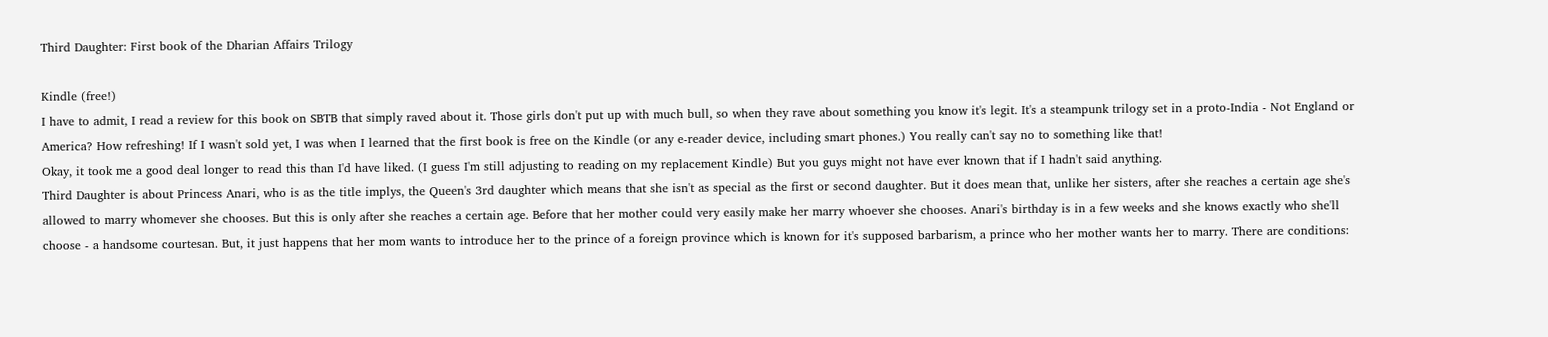Third Daughter: First book of the Dharian Affairs Trilogy

Kindle (free!)
I have to admit, I read a review for this book on SBTB that simply raved about it. Those girls don't put up with much bull, so when they rave about something you know it's legit. It's a steampunk trilogy set in a proto-India - Not England or America? How refreshing! If I wasn't sold yet, I was when I learned that the first book is free on the Kindle (or any e-reader device, including smart phones.) You really can't say no to something like that!
Okay, it took me a good deal longer to read this than I'd have liked. (I guess I'm still adjusting to reading on my replacement Kindle) But you guys might not have ever known that if I hadn't said anything.
Third Daughter is about Princess Anari, who is as the title implys, the Queen's 3rd daughter which means that she isn't as special as the first or second daughter. But it does mean that, unlike her sisters, after she reaches a certain age she's allowed to marry whomever she chooses. But this is only after she reaches a certain age. Before that her mother could very easily make her marry whoever she chooses. Anari's birthday is in a few weeks and she knows exactly who she'll choose - a handsome courtesan. But, it just happens that her mom wants to introduce her to the prince of a foreign province which is known for it's supposed barbarism, a prince who her mother wants her to marry. There are conditions: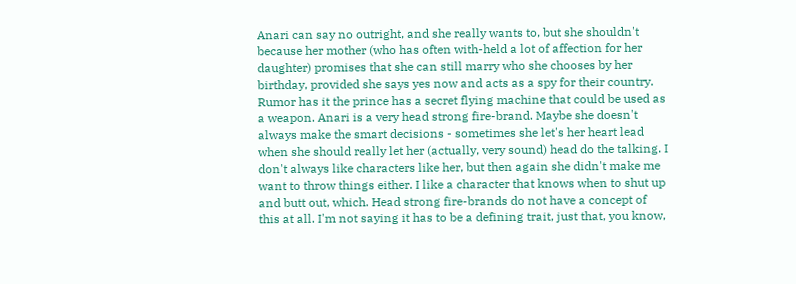Anari can say no outright, and she really wants to, but she shouldn't because her mother (who has often with-held a lot of affection for her daughter) promises that she can still marry who she chooses by her birthday, provided she says yes now and acts as a spy for their country. Rumor has it the prince has a secret flying machine that could be used as a weapon. Anari is a very head strong fire-brand. Maybe she doesn't always make the smart decisions - sometimes she let's her heart lead when she should really let her (actually, very sound) head do the talking. I don't always like characters like her, but then again she didn't make me want to throw things either. I like a character that knows when to shut up and butt out, which. Head strong fire-brands do not have a concept of this at all. I'm not saying it has to be a defining trait, just that, you know,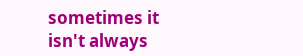sometimes it isn't always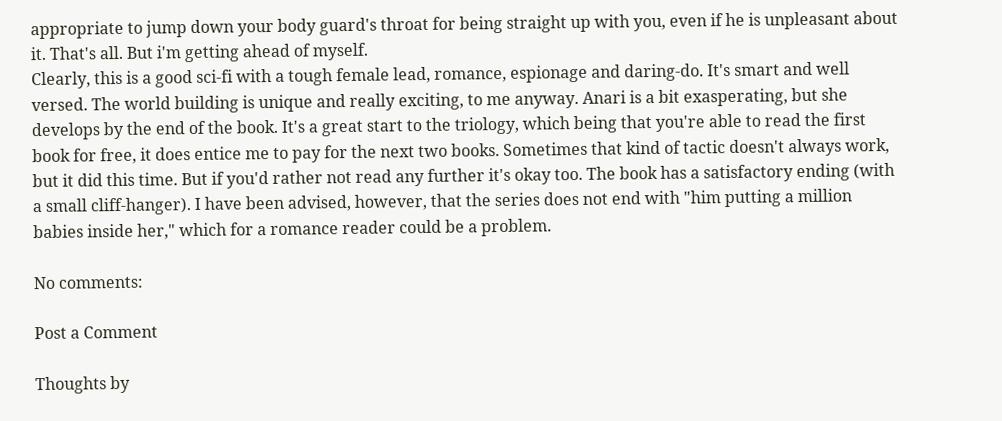appropriate to jump down your body guard's throat for being straight up with you, even if he is unpleasant about it. That's all. But i'm getting ahead of myself.
Clearly, this is a good sci-fi with a tough female lead, romance, espionage and daring-do. It's smart and well versed. The world building is unique and really exciting, to me anyway. Anari is a bit exasperating, but she develops by the end of the book. It's a great start to the triology, which being that you're able to read the first book for free, it does entice me to pay for the next two books. Sometimes that kind of tactic doesn't always work, but it did this time. But if you'd rather not read any further it's okay too. The book has a satisfactory ending (with a small cliff-hanger). I have been advised, however, that the series does not end with "him putting a million babies inside her," which for a romance reader could be a problem.

No comments:

Post a Comment

Thoughts by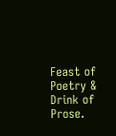Feast of Poetry & Drink of Prose.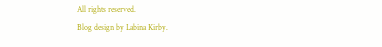All rights reserved.
Blog design by Labina Kirby.